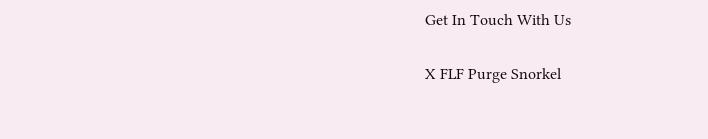Get In Touch With Us

X FLF Purge Snorkel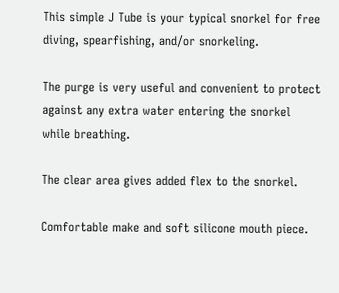This simple J Tube is your typical snorkel for free diving, spearfishing, and/or snorkeling.

The purge is very useful and convenient to protect against any extra water entering the snorkel while breathing.

The clear area gives added flex to the snorkel.

Comfortable make and soft silicone mouth piece.